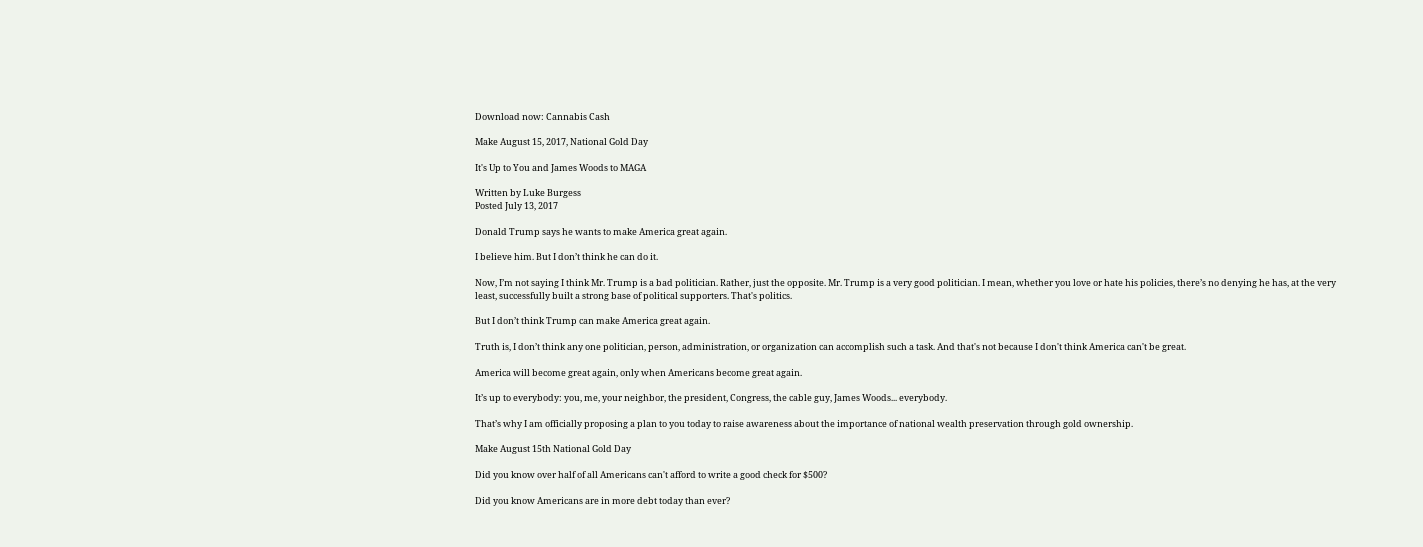Download now: Cannabis Cash

Make August 15, 2017, National Gold Day

It's Up to You and James Woods to MAGA

Written by Luke Burgess
Posted July 13, 2017

Donald Trump says he wants to make America great again.

I believe him. But I don’t think he can do it.

Now, I’m not saying I think Mr. Trump is a bad politician. Rather, just the opposite. Mr. Trump is a very good politician. I mean, whether you love or hate his policies, there’s no denying he has, at the very least, successfully built a strong base of political supporters. That's politics.

But I don’t think Trump can make America great again.

Truth is, I don’t think any one politician, person, administration, or organization can accomplish such a task. And that's not because I don't think America can't be great.

America will become great again, only when Americans become great again.

It’s up to everybody: you, me, your neighbor, the president, Congress, the cable guy, James Woods... everybody.

That’s why I am officially proposing a plan to you today to raise awareness about the importance of national wealth preservation through gold ownership.

Make August 15th National Gold Day

Did you know over half of all Americans can't afford to write a good check for $500?

Did you know Americans are in more debt today than ever?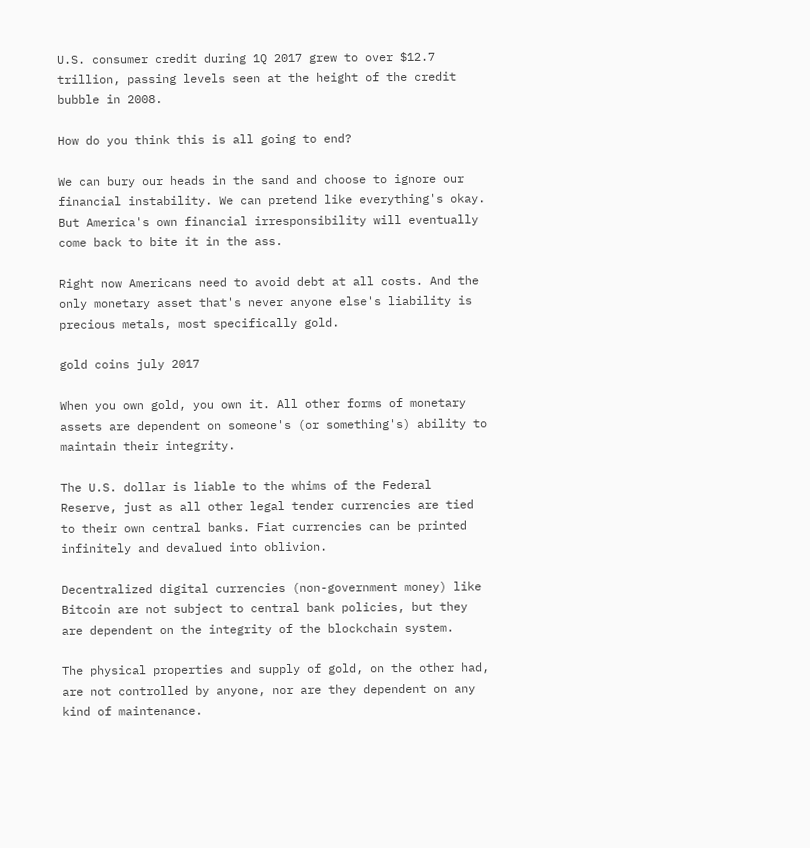U.S. consumer credit during 1Q 2017 grew to over $12.7 trillion, passing levels seen at the height of the credit bubble in 2008.

How do you think this is all going to end?

We can bury our heads in the sand and choose to ignore our financial instability. We can pretend like everything's okay. But America's own financial irresponsibility will eventually come back to bite it in the ass.

Right now Americans need to avoid debt at all costs. And the only monetary asset that's never anyone else's liability is precious metals, most specifically gold.

gold coins july 2017

When you own gold, you own it. All other forms of monetary assets are dependent on someone's (or something's) ability to maintain their integrity.

The U.S. dollar is liable to the whims of the Federal Reserve, just as all other legal tender currencies are tied to their own central banks. Fiat currencies can be printed infinitely and devalued into oblivion.

Decentralized digital currencies (non-government money) like Bitcoin are not subject to central bank policies, but they are dependent on the integrity of the blockchain system.

The physical properties and supply of gold, on the other had, are not controlled by anyone, nor are they dependent on any kind of maintenance.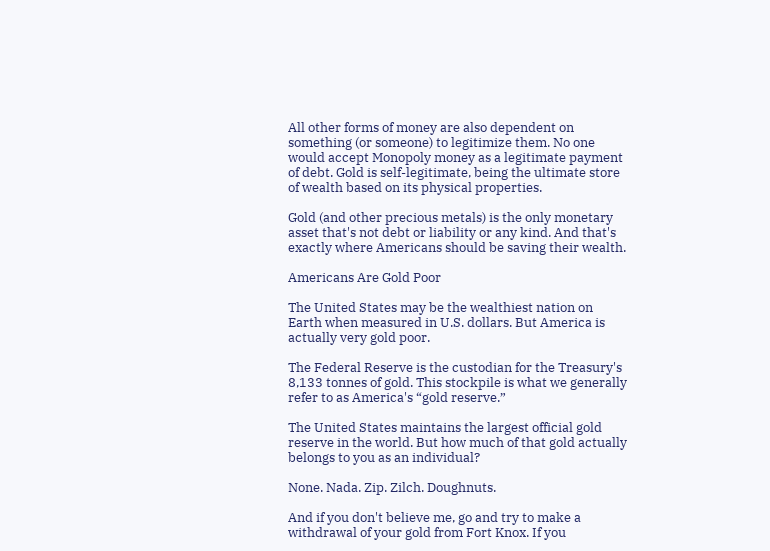All other forms of money are also dependent on something (or someone) to legitimize them. No one would accept Monopoly money as a legitimate payment of debt. Gold is self-legitimate, being the ultimate store of wealth based on its physical properties.

Gold (and other precious metals) is the only monetary asset that's not debt or liability or any kind. And that's exactly where Americans should be saving their wealth.

Americans Are Gold Poor

The United States may be the wealthiest nation on Earth when measured in U.S. dollars. But America is actually very gold poor.

The Federal Reserve is the custodian for the Treasury's 8,133 tonnes of gold. This stockpile is what we generally refer to as America's “gold reserve.”

The United States maintains the largest official gold reserve in the world. But how much of that gold actually belongs to you as an individual?

None. Nada. Zip. Zilch. Doughnuts.

And if you don't believe me, go and try to make a withdrawal of your gold from Fort Knox. If you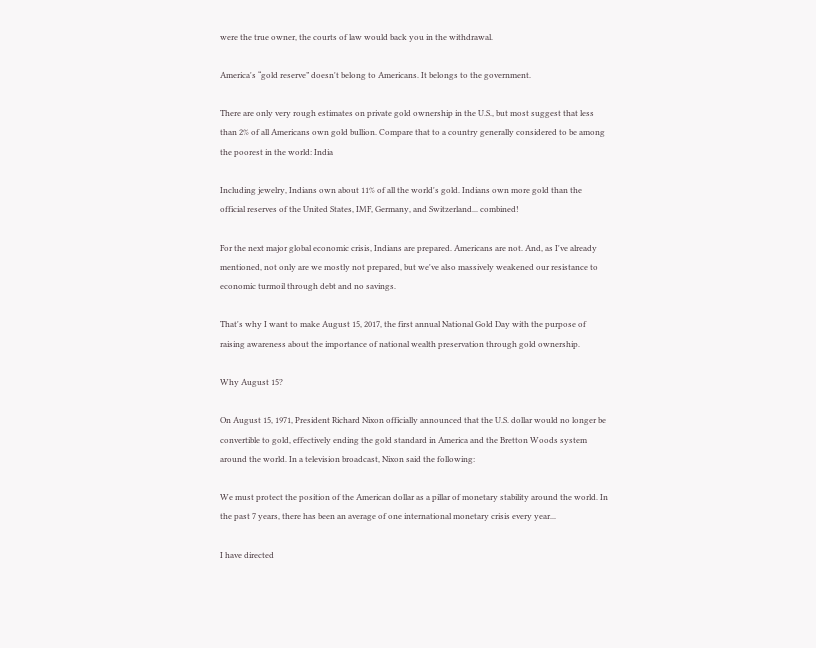were the true owner, the courts of law would back you in the withdrawal.

America's “gold reserve” doesn't belong to Americans. It belongs to the government.

There are only very rough estimates on private gold ownership in the U.S., but most suggest that less than 2% of all Americans own gold bullion. Compare that to a country generally considered to be among the poorest in the world: India

Including jewelry, Indians own about 11% of all the world's gold. Indians own more gold than the official reserves of the United States, IMF, Germany, and Switzerland... combined!

For the next major global economic crisis, Indians are prepared. Americans are not. And, as I've already mentioned, not only are we mostly not prepared, but we've also massively weakened our resistance to economic turmoil through debt and no savings.

That's why I want to make August 15, 2017, the first annual National Gold Day with the purpose of raising awareness about the importance of national wealth preservation through gold ownership.

Why August 15?

On August 15, 1971, President Richard Nixon officially announced that the U.S. dollar would no longer be convertible to gold, effectively ending the gold standard in America and the Bretton Woods system around the world. In a television broadcast, Nixon said the following:

We must protect the position of the American dollar as a pillar of monetary stability around the world. In the past 7 years, there has been an average of one international monetary crisis every year...

I have directed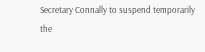Secretary Connally to suspend temporarily the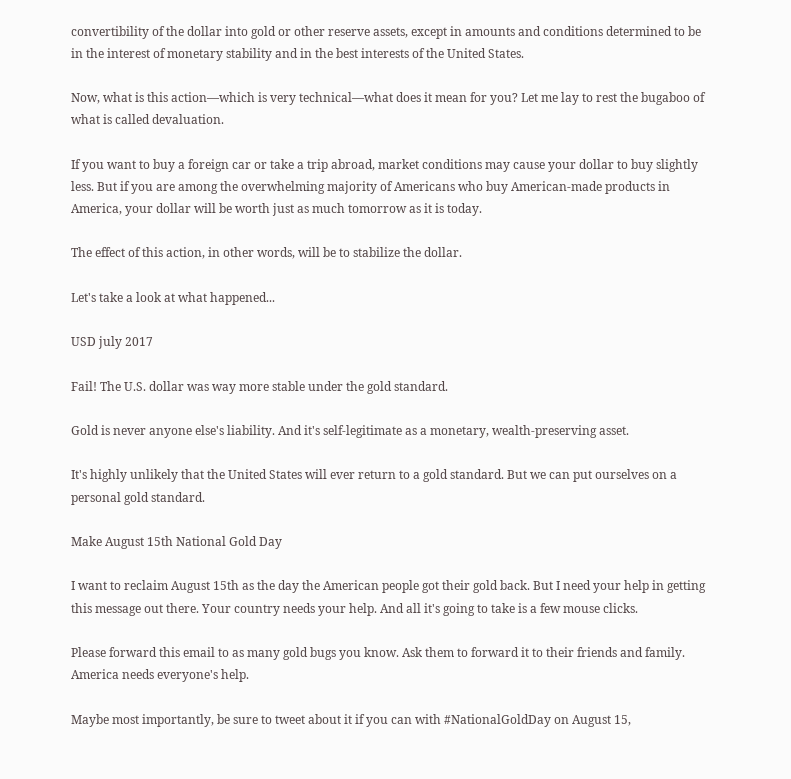convertibility of the dollar into gold or other reserve assets, except in amounts and conditions determined to be in the interest of monetary stability and in the best interests of the United States.

Now, what is this action—which is very technical—what does it mean for you? Let me lay to rest the bugaboo of what is called devaluation.

If you want to buy a foreign car or take a trip abroad, market conditions may cause your dollar to buy slightly less. But if you are among the overwhelming majority of Americans who buy American-made products in America, your dollar will be worth just as much tomorrow as it is today.

The effect of this action, in other words, will be to stabilize the dollar.

Let's take a look at what happened...

USD july 2017

Fail! The U.S. dollar was way more stable under the gold standard.

Gold is never anyone else's liability. And it's self-legitimate as a monetary, wealth-preserving asset.

It's highly unlikely that the United States will ever return to a gold standard. But we can put ourselves on a personal gold standard.

Make August 15th National Gold Day

I want to reclaim August 15th as the day the American people got their gold back. But I need your help in getting this message out there. Your country needs your help. And all it's going to take is a few mouse clicks.

Please forward this email to as many gold bugs you know. Ask them to forward it to their friends and family. America needs everyone's help.

Maybe most importantly, be sure to tweet about it if you can with #NationalGoldDay on August 15,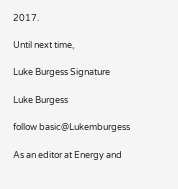2017.

Until next time,

Luke Burgess Signature

Luke Burgess

follow basic@Lukemburgess

As an editor at Energy and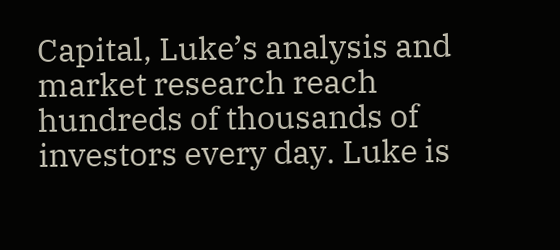Capital, Luke’s analysis and market research reach hundreds of thousands of investors every day. Luke is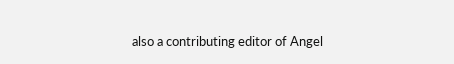also a contributing editor of Angel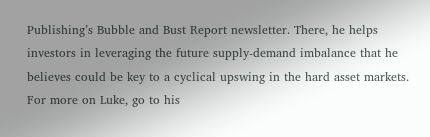Publishing’s Bubble and Bust Report newsletter. There, he helps investors in leveraging the future supply-demand imbalance that he believes could be key to a cyclical upswing in the hard asset markets. For more on Luke, go to his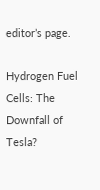editor’s page.

Hydrogen Fuel Cells: The Downfall of Tesla?